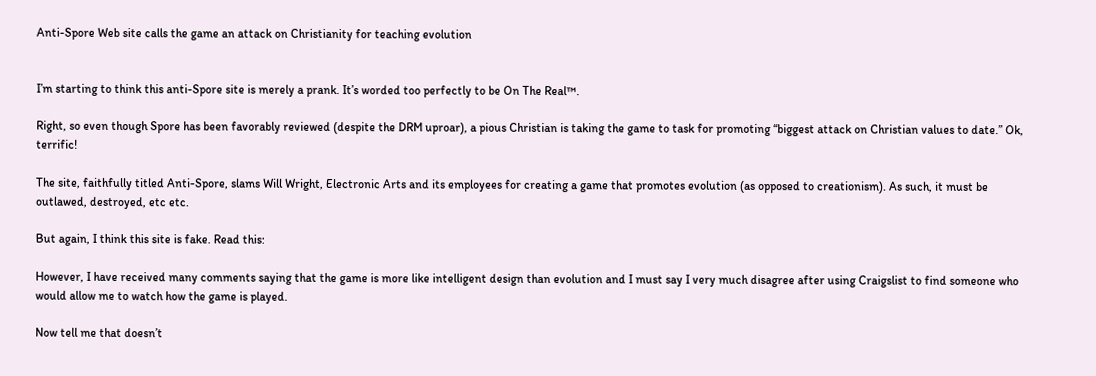Anti-Spore Web site calls the game an attack on Christianity for teaching evolution


I’m starting to think this anti-Spore site is merely a prank. It’s worded too perfectly to be On The Real™.

Right, so even though Spore has been favorably reviewed (despite the DRM uproar), a pious Christian is taking the game to task for promoting “biggest attack on Christian values to date.” Ok, terrific!

The site, faithfully titled Anti-Spore, slams Will Wright, Electronic Arts and its employees for creating a game that promotes evolution (as opposed to creationism). As such, it must be outlawed, destroyed, etc etc.

But again, I think this site is fake. Read this:

However, I have received many comments saying that the game is more like intelligent design than evolution and I must say I very much disagree after using Craigslist to find someone who would allow me to watch how the game is played.

Now tell me that doesn’t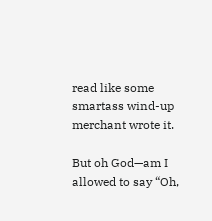read like some smartass wind-up merchant wrote it.

But oh God—am I allowed to say “Oh,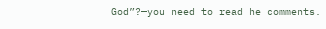God”?—you need to read he comments.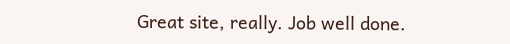Great site, really. Job well done.